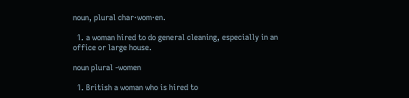noun, plural char·wom·en.

  1. a woman hired to do general cleaning, especially in an office or large house.

noun plural -women

  1. British a woman who is hired to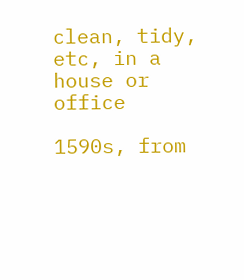clean, tidy, etc, in a house or office

1590s, from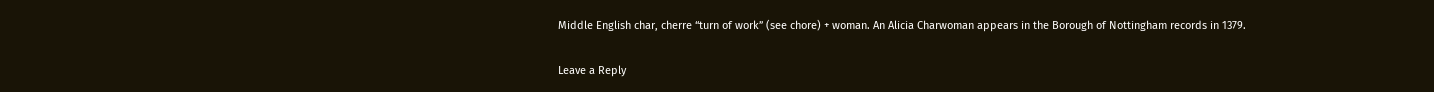Middle English char, cherre “turn of work” (see chore) + woman. An Alicia Charwoman appears in the Borough of Nottingham records in 1379.

Leave a Reply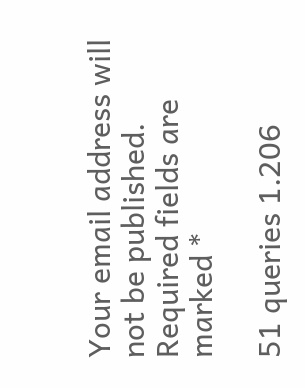Your email address will not be published. Required fields are marked *

51 queries 1.206